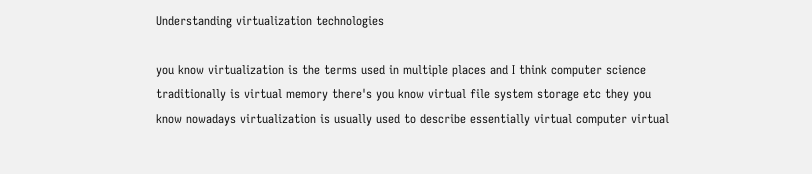Understanding virtualization technologies

you know virtualization is the terms used in multiple places and I think computer science traditionally is virtual memory there's you know virtual file system storage etc they you know nowadays virtualization is usually used to describe essentially virtual computer virtual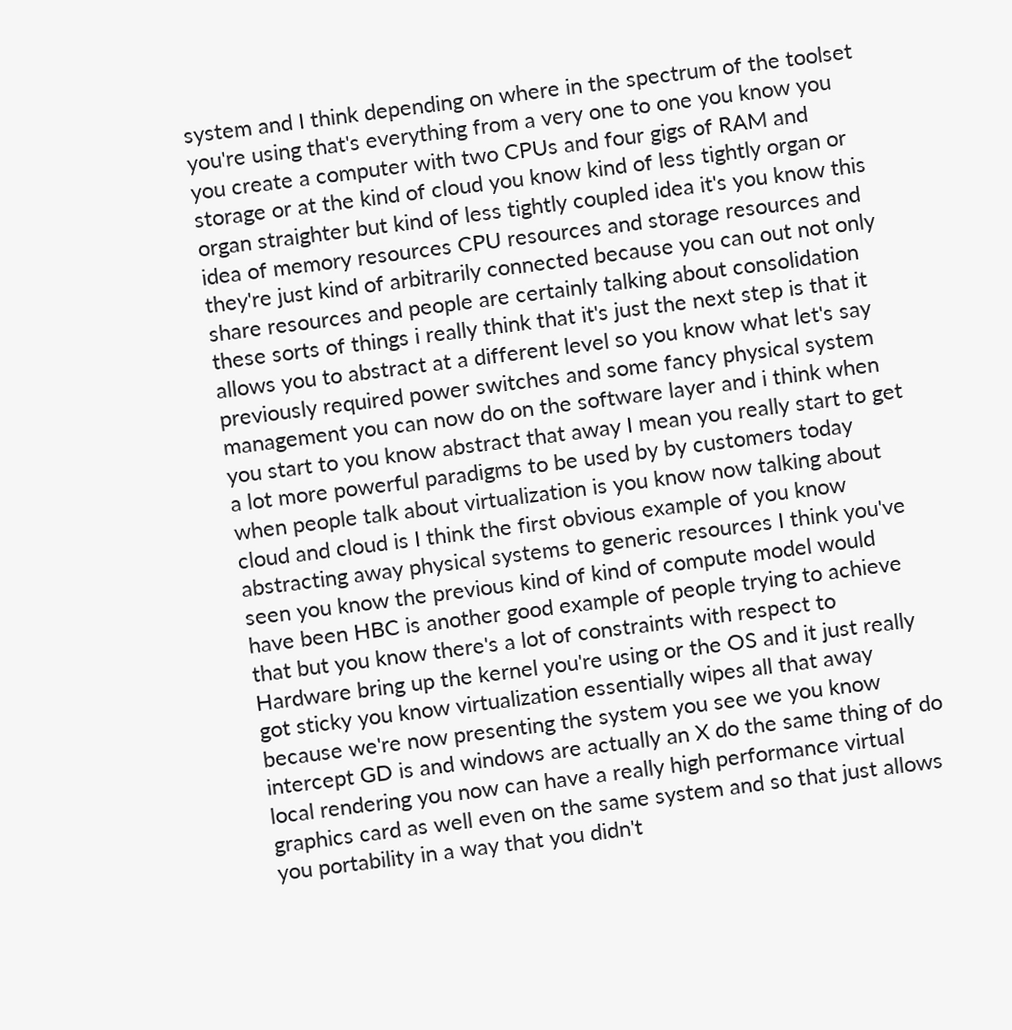system and I think depending on where in the spectrum of the toolset you're using that's everything from a very one to one you know you you create a computer with two CPUs and four gigs of RAM and storage or at the kind of cloud you know kind of less tightly organ or organ straighter but kind of less tightly coupled idea it's you know this idea of memory resources CPU resources and storage resources and they're just kind of arbitrarily connected because you can out not only share resources and people are certainly talking about consolidation these sorts of things i really think that it's just the next step is that it allows you to abstract at a different level so you know what let's say previously required power switches and some fancy physical system management you can now do on the software layer and i think when you start to you know abstract that away I mean you really start to get a lot more powerful paradigms to be used by by customers today when people talk about virtualization is you know now talking about cloud and cloud is I think the first obvious example of you know abstracting away physical systems to generic resources I think you've seen you know the previous kind of kind of compute model would have been HBC is another good example of people trying to achieve that but you know there's a lot of constraints with respect to Hardware bring up the kernel you're using or the OS and it just really got sticky you know virtualization essentially wipes all that away because we're now presenting the system you see we you know intercept GD is and windows are actually an X do the same thing of do local rendering you now can have a really high performance virtual graphics card as well even on the same system and so that just allows you portability in a way that you didn't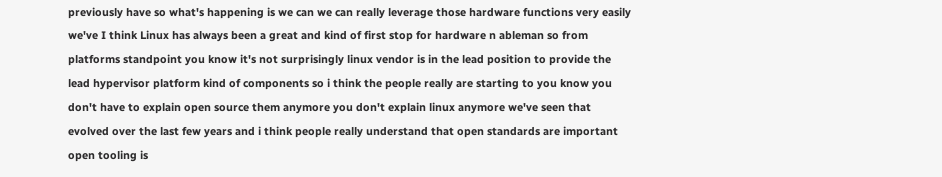previously have so what's happening is we can we can really leverage those hardware functions very easily we've I think Linux has always been a great and kind of first stop for hardware n ableman so from platforms standpoint you know it's not surprisingly linux vendor is in the lead position to provide the lead hypervisor platform kind of components so i think the people really are starting to you know you don't have to explain open source them anymore you don't explain linux anymore we've seen that evolved over the last few years and i think people really understand that open standards are important open tooling is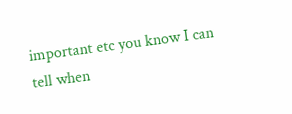important etc you know I can tell when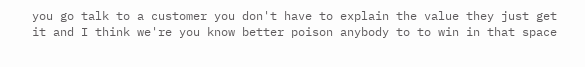you go talk to a customer you don't have to explain the value they just get it and I think we're you know better poison anybody to to win in that space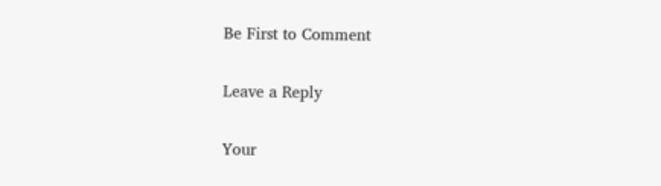Be First to Comment

Leave a Reply

Your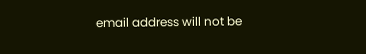email address will not be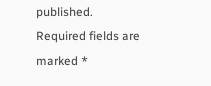published. Required fields are marked *